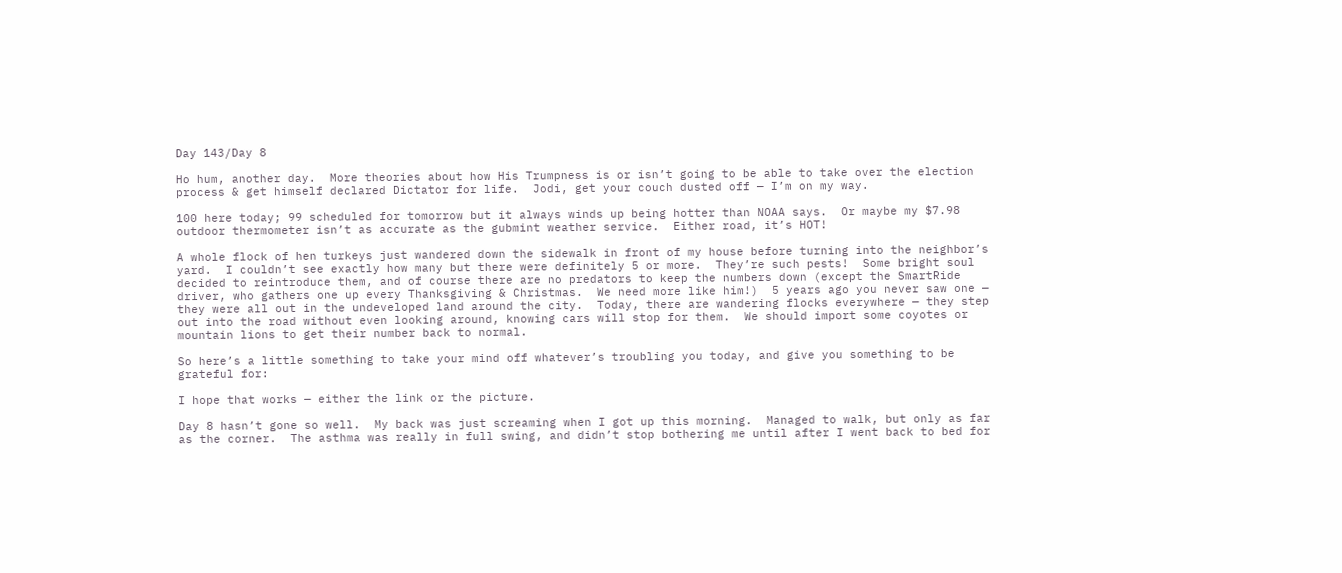Day 143/Day 8

Ho hum, another day.  More theories about how His Trumpness is or isn’t going to be able to take over the election process & get himself declared Dictator for life.  Jodi, get your couch dusted off — I’m on my way.

100 here today; 99 scheduled for tomorrow but it always winds up being hotter than NOAA says.  Or maybe my $7.98 outdoor thermometer isn’t as accurate as the gubmint weather service.  Either road, it’s HOT!

A whole flock of hen turkeys just wandered down the sidewalk in front of my house before turning into the neighbor’s yard.  I couldn’t see exactly how many but there were definitely 5 or more.  They’re such pests!  Some bright soul decided to reintroduce them, and of course there are no predators to keep the numbers down (except the SmartRide driver, who gathers one up every Thanksgiving & Christmas.  We need more like him!)  5 years ago you never saw one — they were all out in the undeveloped land around the city.  Today, there are wandering flocks everywhere — they step out into the road without even looking around, knowing cars will stop for them.  We should import some coyotes or mountain lions to get their number back to normal.

So here’s a little something to take your mind off whatever’s troubling you today, and give you something to be grateful for:

I hope that works — either the link or the picture.

Day 8 hasn’t gone so well.  My back was just screaming when I got up this morning.  Managed to walk, but only as far as the corner.  The asthma was really in full swing, and didn’t stop bothering me until after I went back to bed for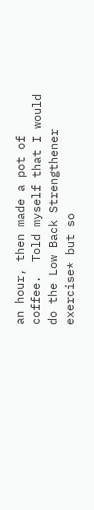an hour, then made a pot of coffee.  Told myself that I would do the Low Back Strengthener exercise* but so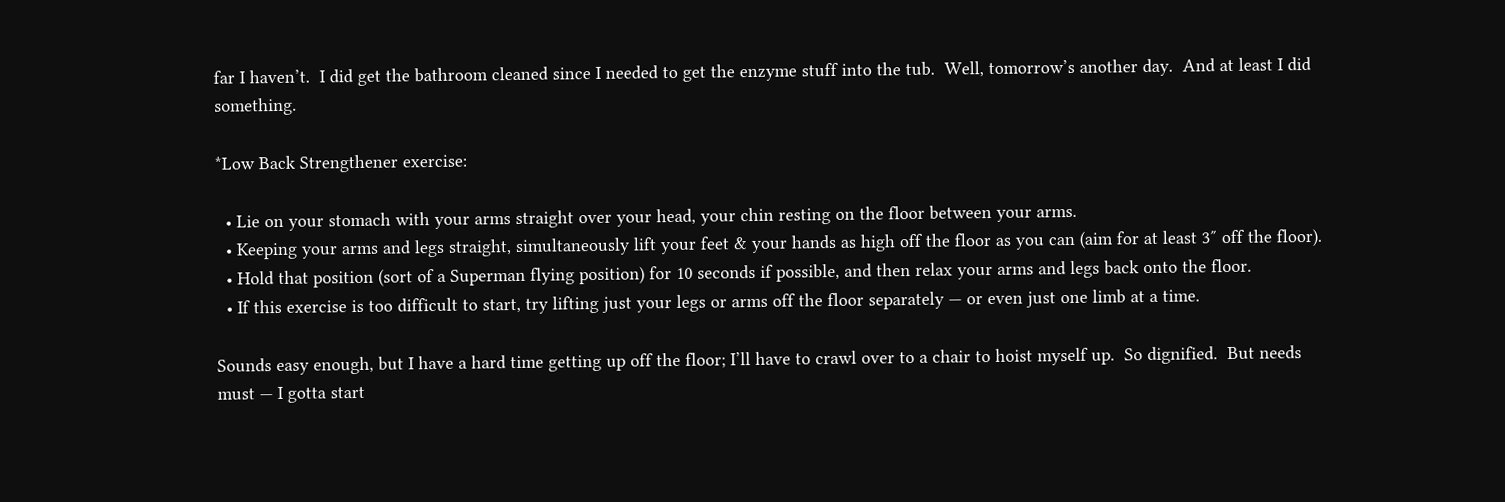far I haven’t.  I did get the bathroom cleaned since I needed to get the enzyme stuff into the tub.  Well, tomorrow’s another day.  And at least I did something.

*Low Back Strengthener exercise:

  • Lie on your stomach with your arms straight over your head, your chin resting on the floor between your arms.
  • Keeping your arms and legs straight, simultaneously lift your feet & your hands as high off the floor as you can (aim for at least 3″ off the floor).
  • Hold that position (sort of a Superman flying position) for 10 seconds if possible, and then relax your arms and legs back onto the floor.
  • If this exercise is too difficult to start, try lifting just your legs or arms off the floor separately — or even just one limb at a time.

Sounds easy enough, but I have a hard time getting up off the floor; I’ll have to crawl over to a chair to hoist myself up.  So dignified.  But needs must — I gotta start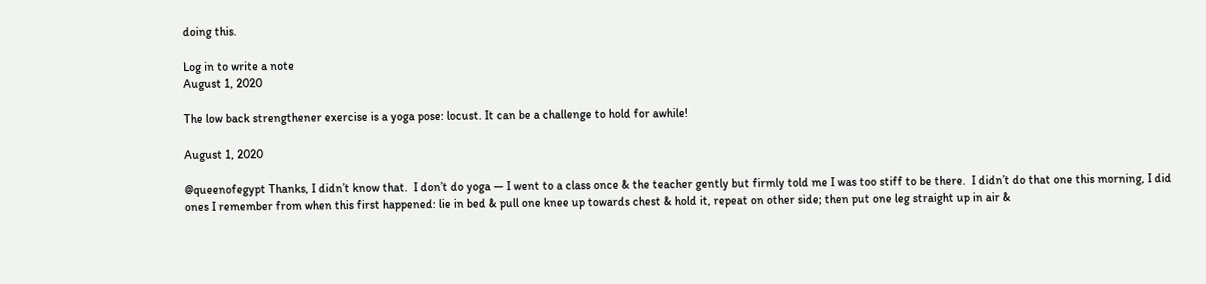doing this.

Log in to write a note
August 1, 2020

The low back strengthener exercise is a yoga pose: locust. It can be a challenge to hold for awhile!

August 1, 2020

@queenofegypt Thanks, I didn’t know that.  I don’t do yoga — I went to a class once & the teacher gently but firmly told me I was too stiff to be there.  I didn’t do that one this morning, I did ones I remember from when this first happened: lie in bed & pull one knee up towards chest & hold it, repeat on other side; then put one leg straight up in air &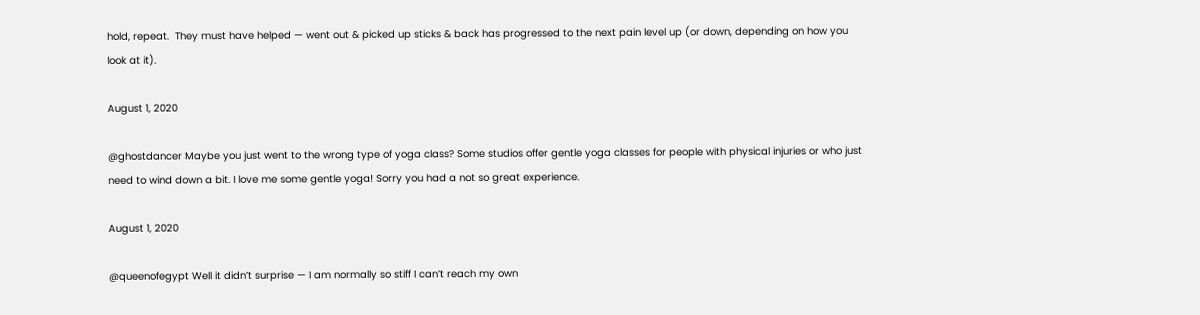hold, repeat.  They must have helped — went out & picked up sticks & back has progressed to the next pain level up (or down, depending on how you look at it).

August 1, 2020

@ghostdancer Maybe you just went to the wrong type of yoga class? Some studios offer gentle yoga classes for people with physical injuries or who just need to wind down a bit. I love me some gentle yoga! Sorry you had a not so great experience.

August 1, 2020

@queenofegypt Well it didn’t surprise — I am normally so stiff I can’t reach my own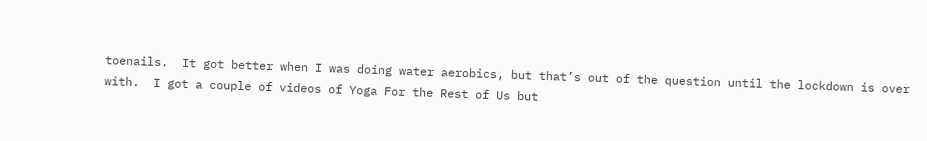toenails.  It got better when I was doing water aerobics, but that’s out of the question until the lockdown is over with.  I got a couple of videos of Yoga For the Rest of Us but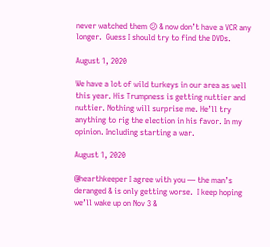never watched them 😕 & now don’t have a VCR any longer.  Guess I should try to find the DVDs.

August 1, 2020

We have a lot of wild turkeys in our area as well this year. His Trumpness is getting nuttier and nuttier. Nothing will surprise me. He’ll try anything to rig the election in his favor. In my opinion. Including starting a war.

August 1, 2020

@hearthkeeper I agree with you — the man’s deranged & is only getting worse.  I keep hoping we’ll wake up on Nov 3 &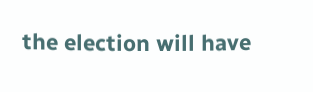the election will have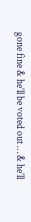gone fine & he’ll be voted out … & he’ll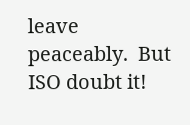leave peaceably.  But ISO doubt it!